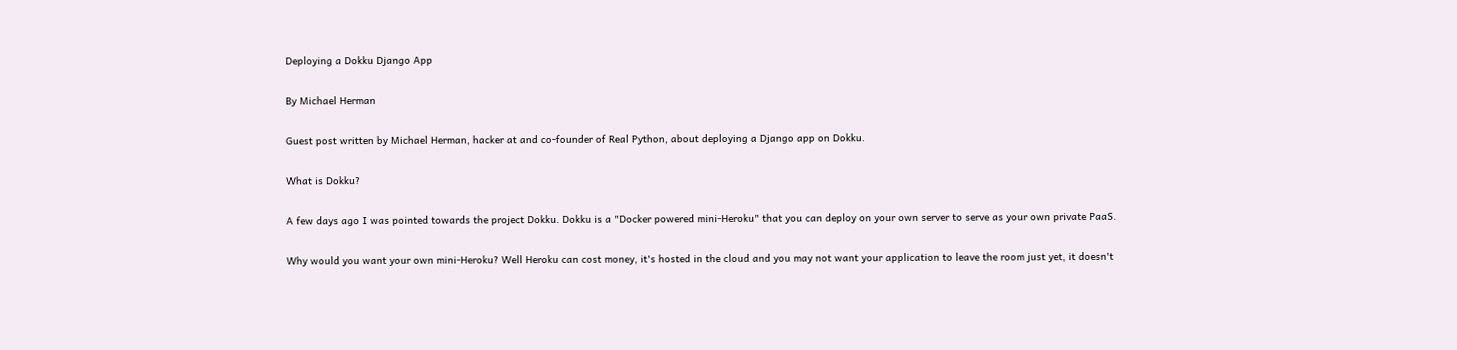Deploying a Dokku Django App

By Michael Herman

Guest post written by Michael Herman, hacker at and co-founder of Real Python, about deploying a Django app on Dokku.

What is Dokku?

A few days ago I was pointed towards the project Dokku. Dokku is a "Docker powered mini-Heroku" that you can deploy on your own server to serve as your own private PaaS.

Why would you want your own mini-Heroku? Well Heroku can cost money, it's hosted in the cloud and you may not want your application to leave the room just yet, it doesn't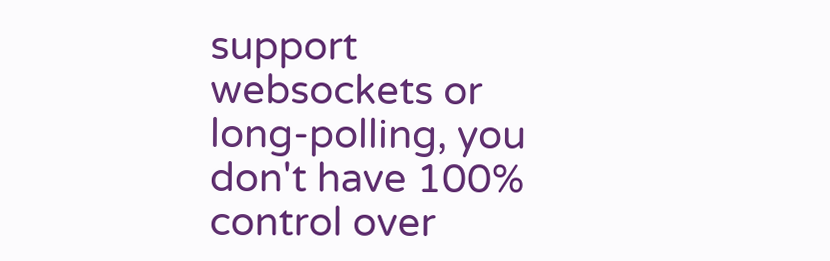support websockets or long-polling, you don't have 100% control over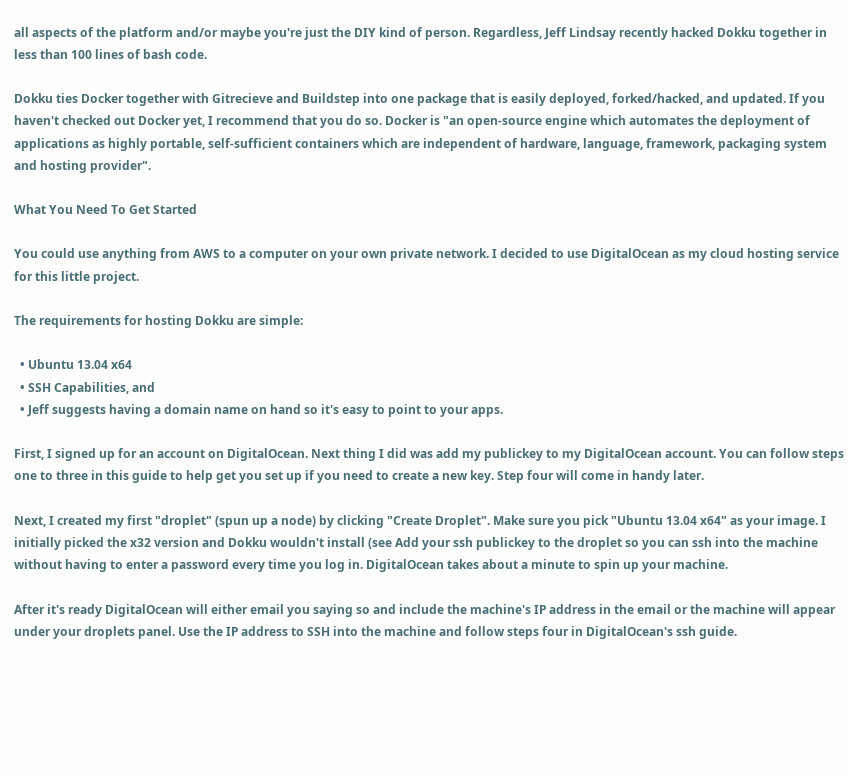all aspects of the platform and/or maybe you're just the DIY kind of person. Regardless, Jeff Lindsay recently hacked Dokku together in less than 100 lines of bash code.

Dokku ties Docker together with Gitrecieve and Buildstep into one package that is easily deployed, forked/hacked, and updated. If you haven't checked out Docker yet, I recommend that you do so. Docker is "an open-source engine which automates the deployment of applications as highly portable, self-sufficient containers which are independent of hardware, language, framework, packaging system and hosting provider".

What You Need To Get Started

You could use anything from AWS to a computer on your own private network. I decided to use DigitalOcean as my cloud hosting service for this little project.

The requirements for hosting Dokku are simple:

  • Ubuntu 13.04 x64
  • SSH Capabilities, and
  • Jeff suggests having a domain name on hand so it's easy to point to your apps.

First, I signed up for an account on DigitalOcean. Next thing I did was add my publickey to my DigitalOcean account. You can follow steps one to three in this guide to help get you set up if you need to create a new key. Step four will come in handy later.

Next, I created my first "droplet" (spun up a node) by clicking "Create Droplet". Make sure you pick "Ubuntu 13.04 x64" as your image. I initially picked the x32 version and Dokku wouldn't install (see Add your ssh publickey to the droplet so you can ssh into the machine without having to enter a password every time you log in. DigitalOcean takes about a minute to spin up your machine.

After it's ready DigitalOcean will either email you saying so and include the machine's IP address in the email or the machine will appear under your droplets panel. Use the IP address to SSH into the machine and follow steps four in DigitalOcean's ssh guide.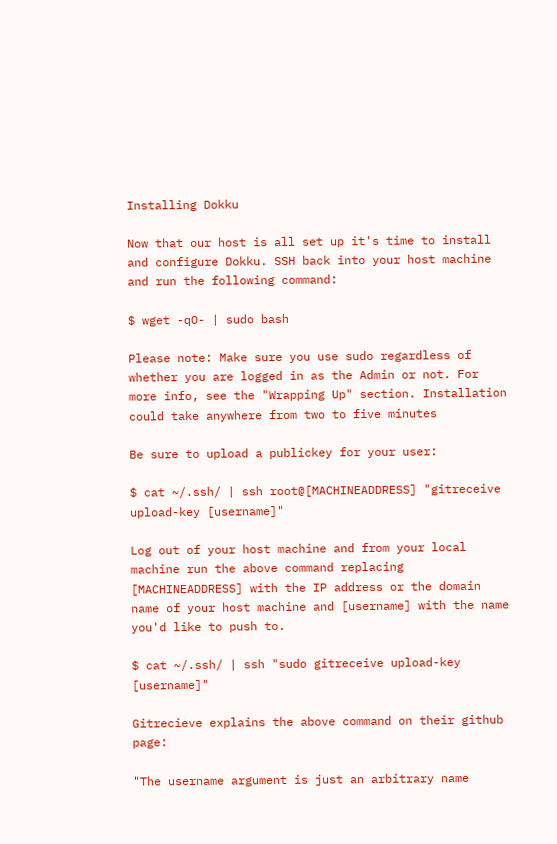Installing Dokku

Now that our host is all set up it's time to install and configure Dokku. SSH back into your host machine and run the following command:

$ wget -qO- | sudo bash

Please note: Make sure you use sudo regardless of whether you are logged in as the Admin or not. For more info, see the "Wrapping Up" section. Installation could take anywhere from two to five minutes

Be sure to upload a publickey for your user:

$ cat ~/.ssh/ | ssh root@[MACHINEADDRESS] "gitreceive upload-key [username]"

Log out of your host machine and from your local machine run the above command replacing [MACHINEADDRESS] with the IP address or the domain name of your host machine and [username] with the name you'd like to push to.

$ cat ~/.ssh/ | ssh "sudo gitreceive upload-key [username]"

Gitrecieve explains the above command on their github page:

"The username argument is just an arbitrary name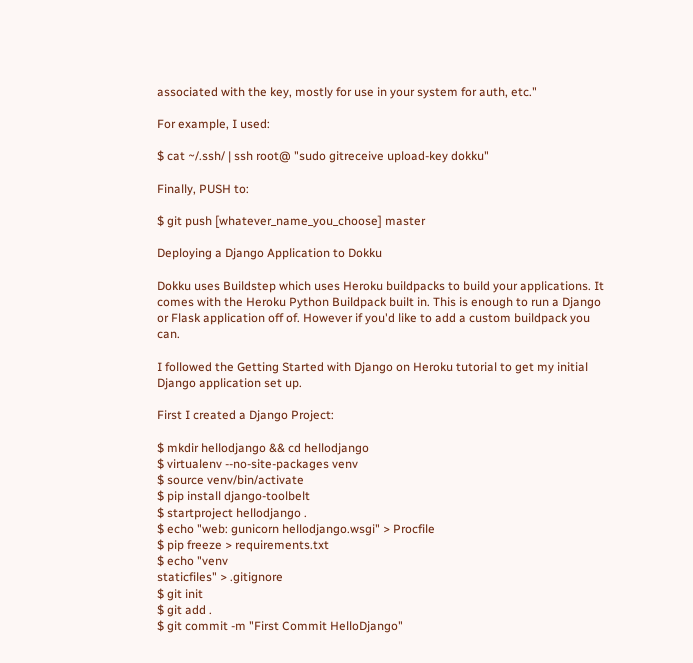associated with the key, mostly for use in your system for auth, etc."

For example, I used:

$ cat ~/.ssh/ | ssh root@ "sudo gitreceive upload-key dokku"

Finally, PUSH to:

$ git push [whatever_name_you_choose] master

Deploying a Django Application to Dokku

Dokku uses Buildstep which uses Heroku buildpacks to build your applications. It comes with the Heroku Python Buildpack built in. This is enough to run a Django or Flask application off of. However if you'd like to add a custom buildpack you can.

I followed the Getting Started with Django on Heroku tutorial to get my initial Django application set up.

First I created a Django Project:

$ mkdir hellodjango && cd hellodjango
$ virtualenv --no-site-packages venv
$ source venv/bin/activate
$ pip install django-toolbelt
$ startproject hellodjango .
$ echo "web: gunicorn hellodjango.wsgi" > Procfile
$ pip freeze > requirements.txt
$ echo "venv
staticfiles" > .gitignore
$ git init
$ git add .
$ git commit -m "First Commit HelloDjango"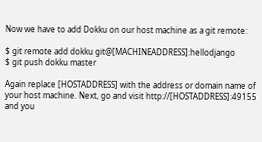Now we have to add Dokku on our host machine as a git remote:

$ git remote add dokku git@[MACHINEADDRESS]:hellodjango
$ git push dokku master

Again replace [HOSTADDRESS] with the address or domain name of your host machine. Next, go and visit http://[HOSTADDRESS]:49155 and you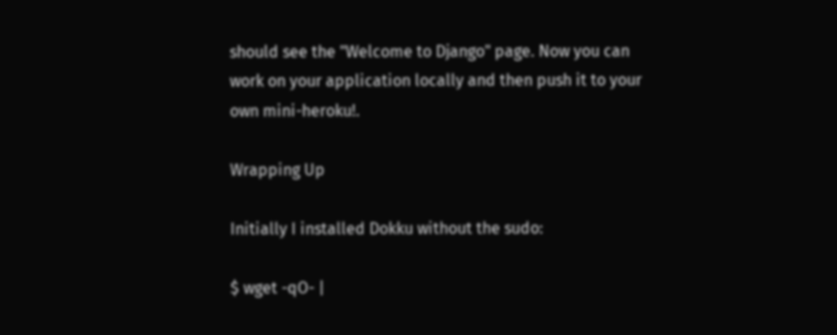should see the "Welcome to Django" page. Now you can work on your application locally and then push it to your own mini-heroku!.

Wrapping Up

Initially I installed Dokku without the sudo:

$ wget -qO- |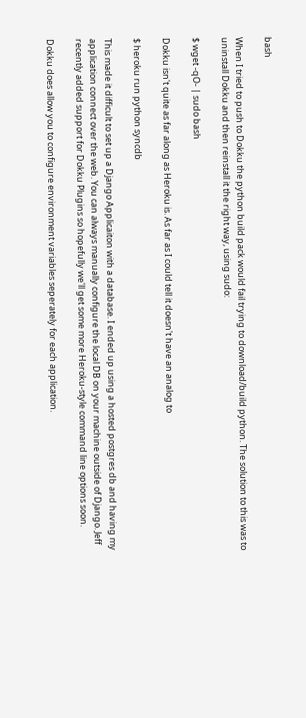bash

When I tried to push to Dokku the python build pack would fail trying to download/build python. The solution to this was to uninstall Dokku and then reinstall it the right way, using sudo:

$ wget -qO- | sudo bash

Dokku isn't quite as far along as Heroku is. As far as I could tell it doesn't have an analog to

$ heroku run python syncdb

This made it difficult to set up a Django Applicaiton with a database. I ended up using a hosted postgres db and having my application connect over the web. You can always manually configure the local DB on your machine outside of Django. Jeff recently added support for Dokku Plugins so hopefully we'll get some more Heroku-style command line options soon.

Dokku does allow you to configure environment variables seperately for each application.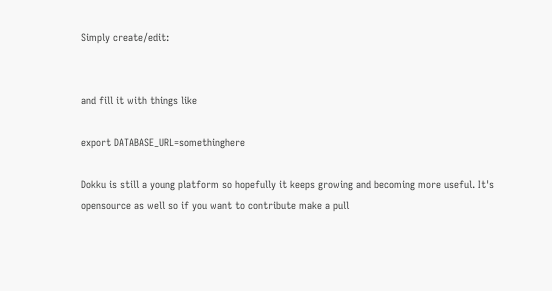Simply create/edit:


and fill it with things like

export DATABASE_URL=somethinghere

Dokku is still a young platform so hopefully it keeps growing and becoming more useful. It's opensource as well so if you want to contribute make a pull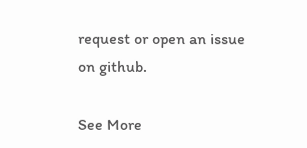request or open an issue on github.

See More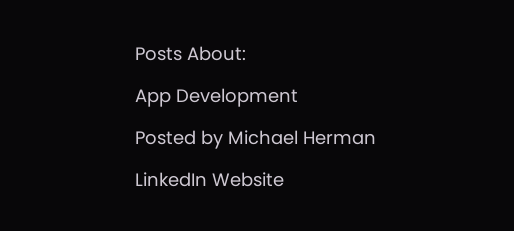Posts About:

App Development

Posted by Michael Herman

LinkedIn Website